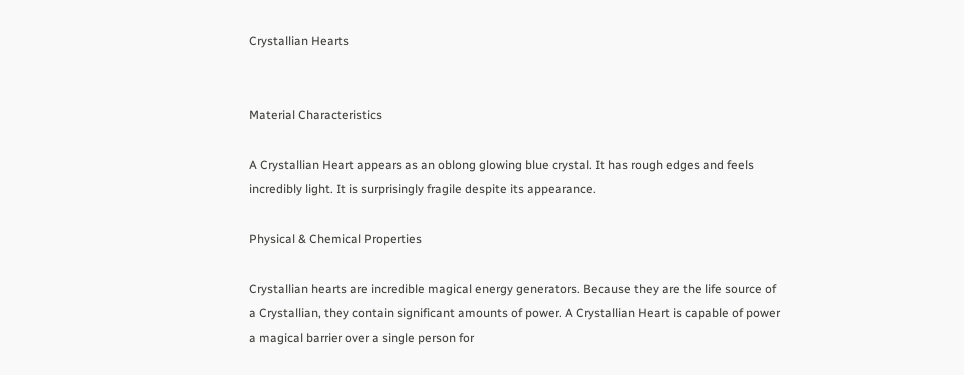Crystallian Hearts


Material Characteristics

A Crystallian Heart appears as an oblong glowing blue crystal. It has rough edges and feels incredibly light. It is surprisingly fragile despite its appearance.

Physical & Chemical Properties

Crystallian hearts are incredible magical energy generators. Because they are the life source of a Crystallian, they contain significant amounts of power. A Crystallian Heart is capable of power a magical barrier over a single person for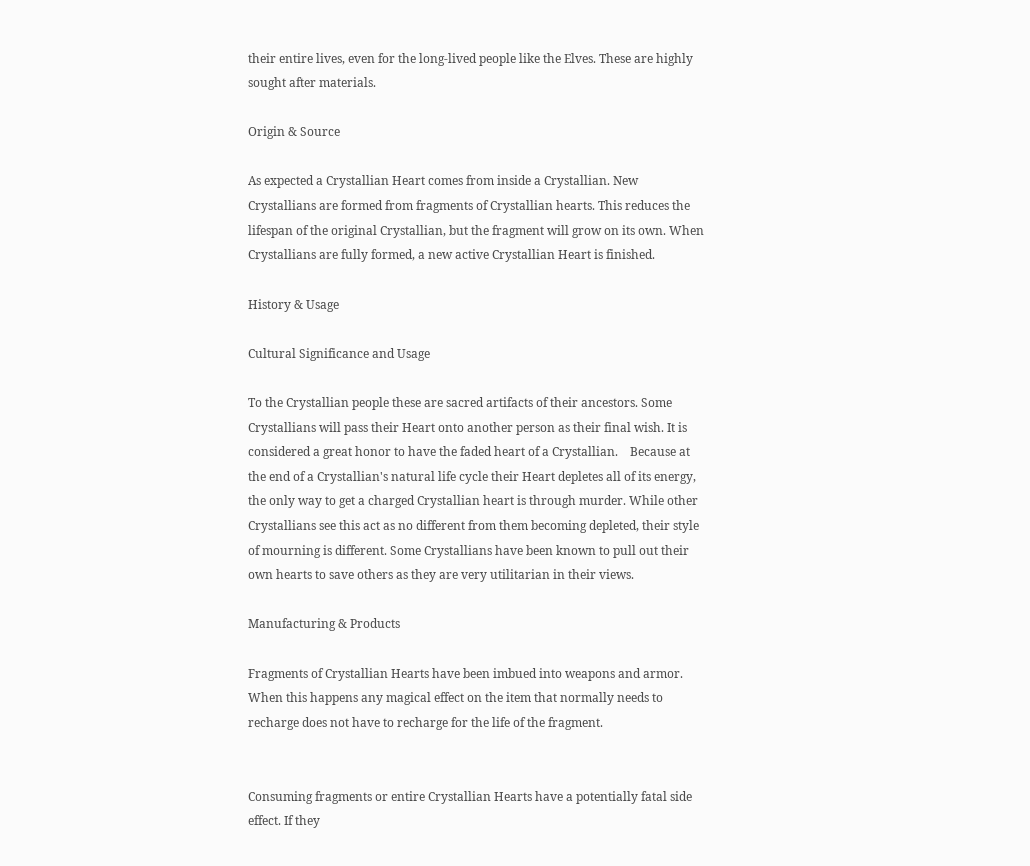their entire lives, even for the long-lived people like the Elves. These are highly sought after materials.

Origin & Source

As expected a Crystallian Heart comes from inside a Crystallian. New Crystallians are formed from fragments of Crystallian hearts. This reduces the lifespan of the original Crystallian, but the fragment will grow on its own. When Crystallians are fully formed, a new active Crystallian Heart is finished.

History & Usage

Cultural Significance and Usage

To the Crystallian people these are sacred artifacts of their ancestors. Some Crystallians will pass their Heart onto another person as their final wish. It is considered a great honor to have the faded heart of a Crystallian.    Because at the end of a Crystallian's natural life cycle their Heart depletes all of its energy, the only way to get a charged Crystallian heart is through murder. While other Crystallians see this act as no different from them becoming depleted, their style of mourning is different. Some Crystallians have been known to pull out their own hearts to save others as they are very utilitarian in their views.

Manufacturing & Products

Fragments of Crystallian Hearts have been imbued into weapons and armor. When this happens any magical effect on the item that normally needs to recharge does not have to recharge for the life of the fragment.


Consuming fragments or entire Crystallian Hearts have a potentially fatal side effect. If they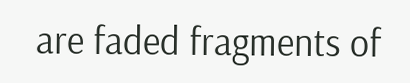are faded fragments of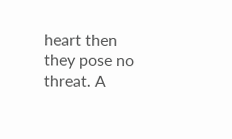heart then they pose no threat. A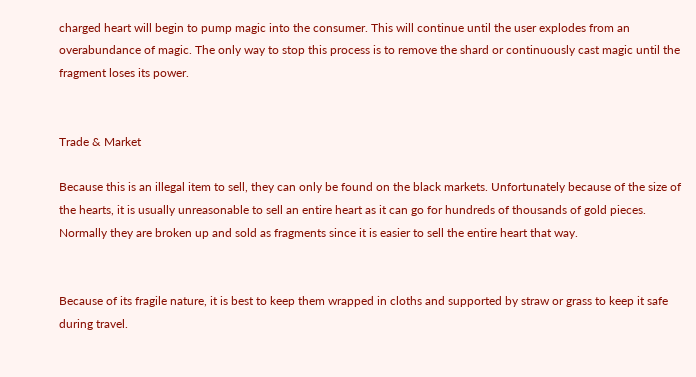charged heart will begin to pump magic into the consumer. This will continue until the user explodes from an overabundance of magic. The only way to stop this process is to remove the shard or continuously cast magic until the fragment loses its power.


Trade & Market

Because this is an illegal item to sell, they can only be found on the black markets. Unfortunately because of the size of the hearts, it is usually unreasonable to sell an entire heart as it can go for hundreds of thousands of gold pieces. Normally they are broken up and sold as fragments since it is easier to sell the entire heart that way.


Because of its fragile nature, it is best to keep them wrapped in cloths and supported by straw or grass to keep it safe during travel.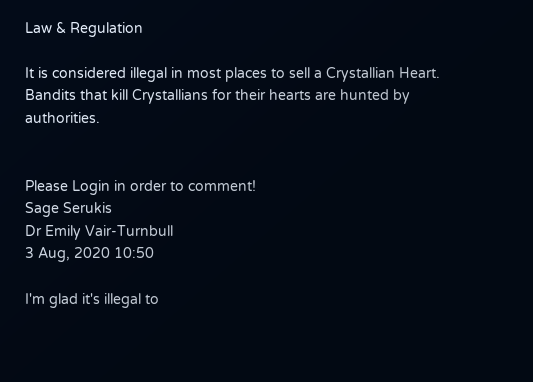Law & Regulation

It is considered illegal in most places to sell a Crystallian Heart. Bandits that kill Crystallians for their hearts are hunted by authorities.


Please Login in order to comment!
Sage Serukis
Dr Emily Vair-Turnbull
3 Aug, 2020 10:50

I'm glad it's illegal to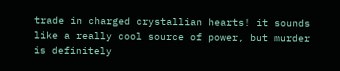trade in charged crystallian hearts! it sounds like a really cool source of power, but murder is definitely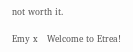not worth it.

Emy x   Welcome to Etrea!